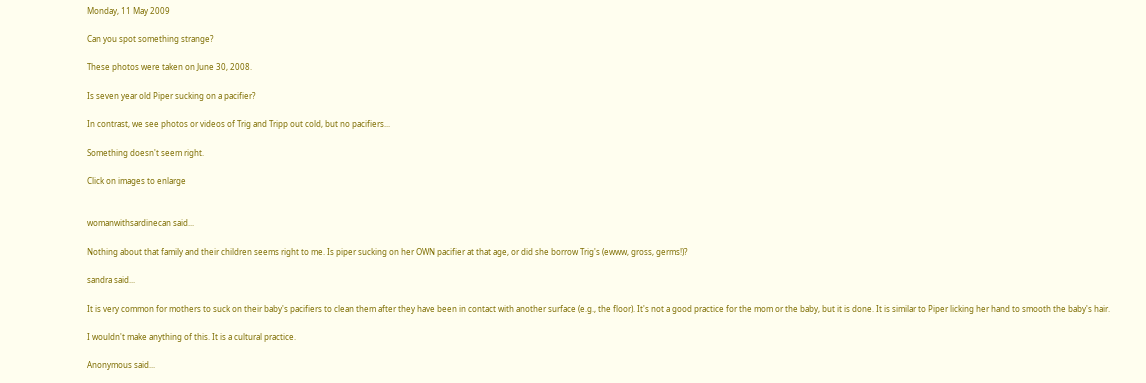Monday, 11 May 2009

Can you spot something strange?

These photos were taken on June 30, 2008.

Is seven year old Piper sucking on a pacifier?

In contrast, we see photos or videos of Trig and Tripp out cold, but no pacifiers...

Something doesn't seem right.

Click on images to enlarge


womanwithsardinecan said...

Nothing about that family and their children seems right to me. Is piper sucking on her OWN pacifier at that age, or did she borrow Trig's (ewww, gross, germs!)?

sandra said...

It is very common for mothers to suck on their baby's pacifiers to clean them after they have been in contact with another surface (e.g., the floor). It's not a good practice for the mom or the baby, but it is done. It is similar to Piper licking her hand to smooth the baby's hair.

I wouldn't make anything of this. It is a cultural practice.

Anonymous said...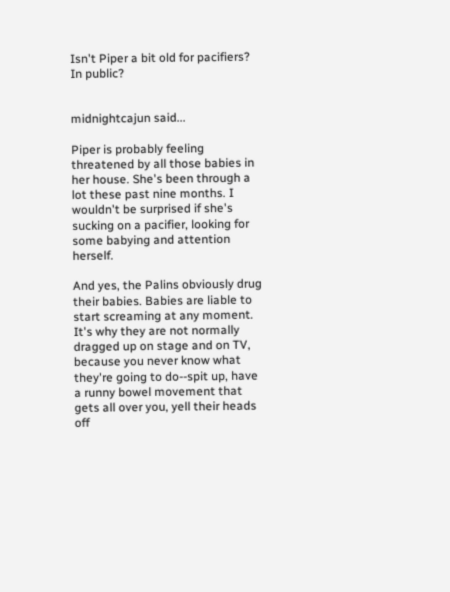Isn't Piper a bit old for pacifiers? In public?


midnightcajun said...

Piper is probably feeling threatened by all those babies in her house. She's been through a lot these past nine months. I wouldn't be surprised if she's sucking on a pacifier, looking for some babying and attention herself.

And yes, the Palins obviously drug their babies. Babies are liable to start screaming at any moment. It's why they are not normally dragged up on stage and on TV, because you never know what they're going to do--spit up, have a runny bowel movement that gets all over you, yell their heads off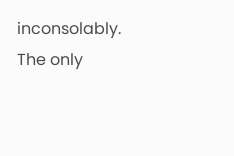inconsolably. The only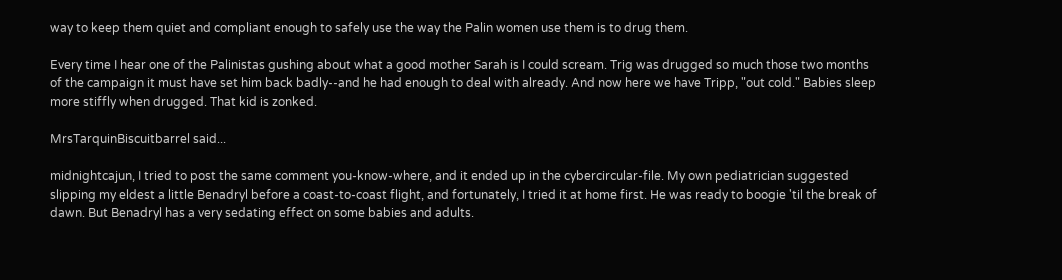way to keep them quiet and compliant enough to safely use the way the Palin women use them is to drug them.

Every time I hear one of the Palinistas gushing about what a good mother Sarah is I could scream. Trig was drugged so much those two months of the campaign it must have set him back badly--and he had enough to deal with already. And now here we have Tripp, "out cold." Babies sleep more stiffly when drugged. That kid is zonked.

MrsTarquinBiscuitbarrel said...

midnightcajun, I tried to post the same comment you-know-where, and it ended up in the cybercircular-file. My own pediatrician suggested slipping my eldest a little Benadryl before a coast-to-coast flight, and fortunately, I tried it at home first. He was ready to boogie 'til the break of dawn. But Benadryl has a very sedating effect on some babies and adults.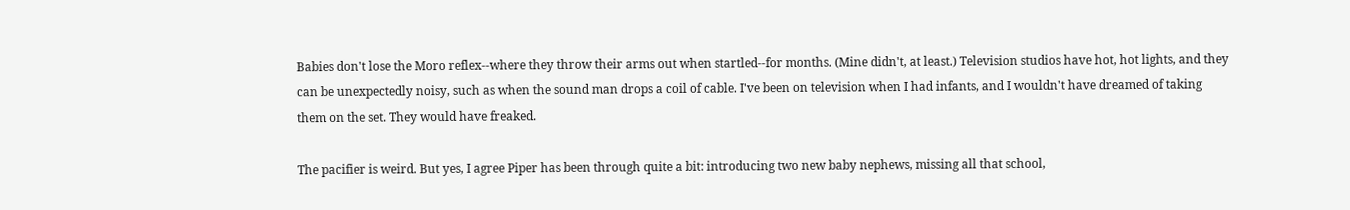Babies don't lose the Moro reflex--where they throw their arms out when startled--for months. (Mine didn't, at least.) Television studios have hot, hot lights, and they can be unexpectedly noisy, such as when the sound man drops a coil of cable. I've been on television when I had infants, and I wouldn't have dreamed of taking them on the set. They would have freaked.

The pacifier is weird. But yes, I agree Piper has been through quite a bit: introducing two new baby nephews, missing all that school,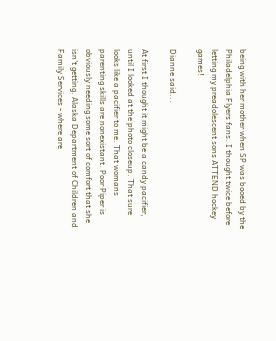being with her mother when SP was booed by the Philadelphia Flyers fans. I thought twice before letting my preadolescent sons ATTEND hockey games!

Dianne said...

At first I thought it might be a candy pacifier, until I looked at the photo closeup. That sure looks like a pacifier to me. That womans parenting skills are nonexistant. Poor Piper is obviously needing some sort of comfort that she isn't getting. Alaska Department of Children and Family Services - where are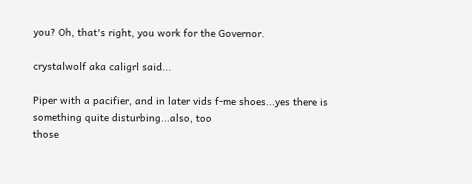you? Oh, that's right, you work for the Governor.

crystalwolf aka caligrl said...

Piper with a pacifier, and in later vids f-me shoes...yes there is something quite disturbing...also, too
those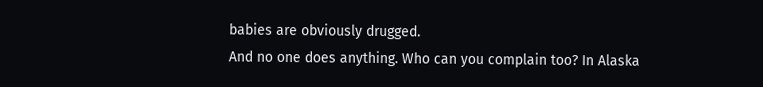babies are obviously drugged.
And no one does anything. Who can you complain too? In Alaska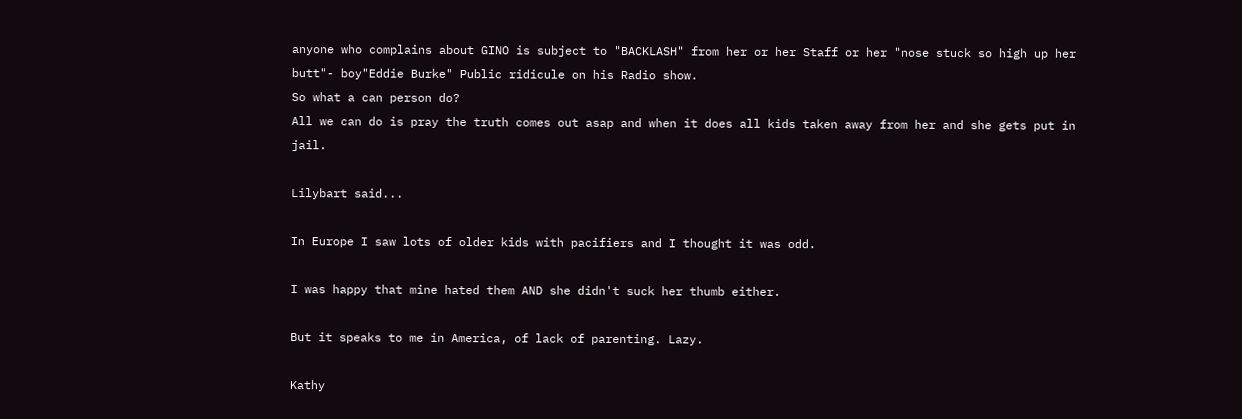anyone who complains about GINO is subject to "BACKLASH" from her or her Staff or her "nose stuck so high up her butt"- boy"Eddie Burke" Public ridicule on his Radio show.
So what a can person do?
All we can do is pray the truth comes out asap and when it does all kids taken away from her and she gets put in jail.

Lilybart said...

In Europe I saw lots of older kids with pacifiers and I thought it was odd.

I was happy that mine hated them AND she didn't suck her thumb either.

But it speaks to me in America, of lack of parenting. Lazy.

Kathy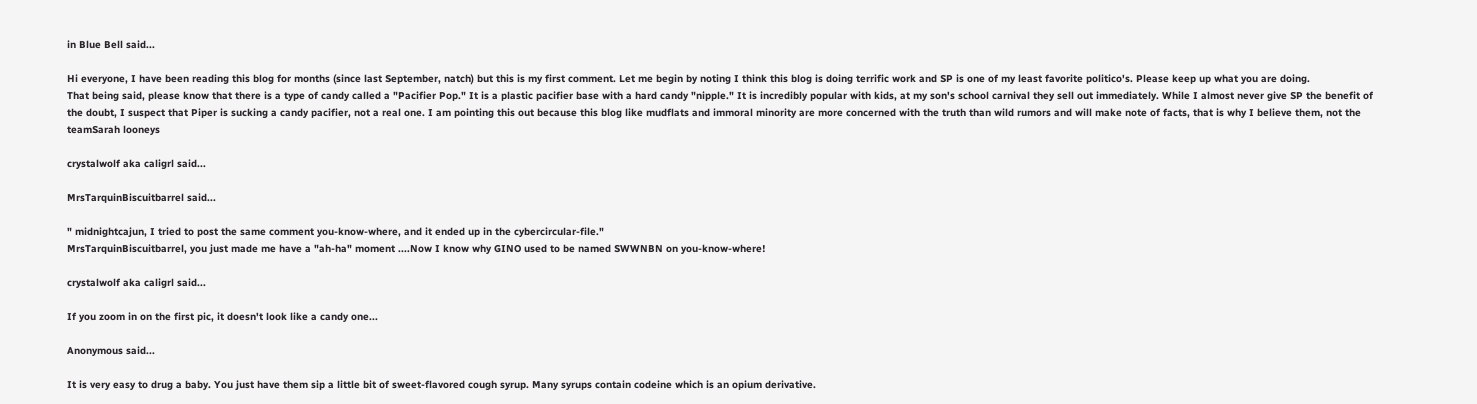in Blue Bell said...

Hi everyone, I have been reading this blog for months (since last September, natch) but this is my first comment. Let me begin by noting I think this blog is doing terrific work and SP is one of my least favorite politico's. Please keep up what you are doing.
That being said, please know that there is a type of candy called a "Pacifier Pop." It is a plastic pacifier base with a hard candy "nipple." It is incredibly popular with kids, at my son's school carnival they sell out immediately. While I almost never give SP the benefit of the doubt, I suspect that Piper is sucking a candy pacifier, not a real one. I am pointing this out because this blog like mudflats and immoral minority are more concerned with the truth than wild rumors and will make note of facts, that is why I believe them, not the teamSarah looneys

crystalwolf aka caligrl said...

MrsTarquinBiscuitbarrel said...

" midnightcajun, I tried to post the same comment you-know-where, and it ended up in the cybercircular-file."
MrsTarquinBiscuitbarrel, you just made me have a "ah-ha" moment ....Now I know why GINO used to be named SWWNBN on you-know-where!

crystalwolf aka caligrl said...

If you zoom in on the first pic, it doesn't look like a candy one...

Anonymous said...

It is very easy to drug a baby. You just have them sip a little bit of sweet-flavored cough syrup. Many syrups contain codeine which is an opium derivative.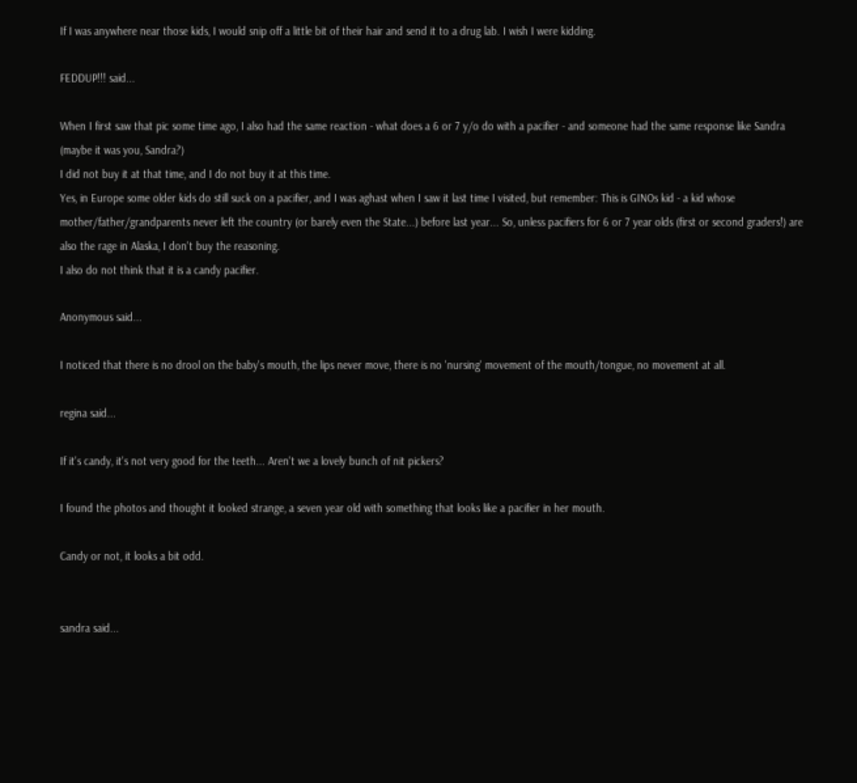If I was anywhere near those kids, I would snip off a little bit of their hair and send it to a drug lab. I wish I were kidding.

FEDDUP!!! said...

When I first saw that pic some time ago, I also had the same reaction - what does a 6 or 7 y/o do with a pacifier - and someone had the same response like Sandra (maybe it was you, Sandra?)
I did not buy it at that time, and I do not buy it at this time.
Yes, in Europe some older kids do still suck on a pacifier, and I was aghast when I saw it last time I visited, but remember: This is GINOs kid - a kid whose mother/father/grandparents never left the country (or barely even the State...) before last year... So, unless pacifiers for 6 or 7 year olds (first or second graders!) are also the rage in Alaska, I don't buy the reasoning.
I also do not think that it is a candy pacifier.

Anonymous said...

I noticed that there is no drool on the baby's mouth, the lips never move, there is no 'nursing' movement of the mouth/tongue, no movement at all.

regina said...

If it's candy, it's not very good for the teeth... Aren't we a lovely bunch of nit pickers?

I found the photos and thought it looked strange, a seven year old with something that looks like a pacifier in her mouth.

Candy or not, it looks a bit odd.


sandra said...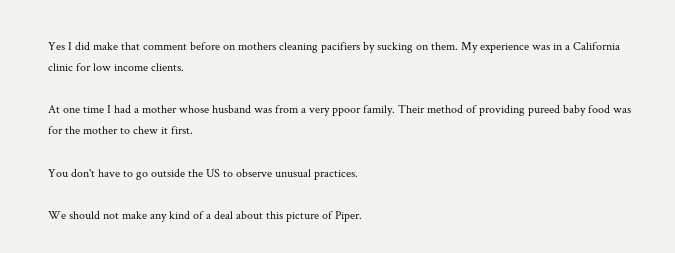Yes I did make that comment before on mothers cleaning pacifiers by sucking on them. My experience was in a California clinic for low income clients.

At one time I had a mother whose husband was from a very ppoor family. Their method of providing pureed baby food was for the mother to chew it first.

You don't have to go outside the US to observe unusual practices.

We should not make any kind of a deal about this picture of Piper.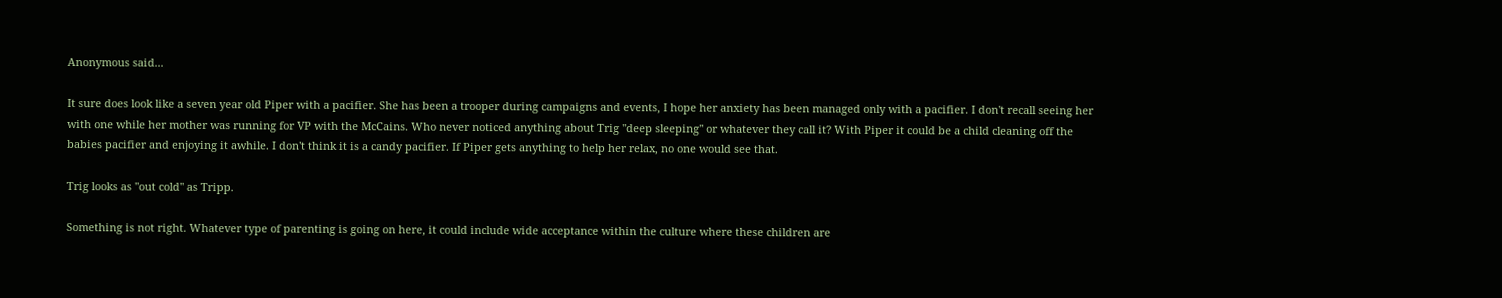Anonymous said...

It sure does look like a seven year old Piper with a pacifier. She has been a trooper during campaigns and events, I hope her anxiety has been managed only with a pacifier. I don't recall seeing her with one while her mother was running for VP with the McCains. Who never noticed anything about Trig "deep sleeping" or whatever they call it? With Piper it could be a child cleaning off the babies pacifier and enjoying it awhile. I don't think it is a candy pacifier. If Piper gets anything to help her relax, no one would see that.

Trig looks as "out cold" as Tripp.

Something is not right. Whatever type of parenting is going on here, it could include wide acceptance within the culture where these children are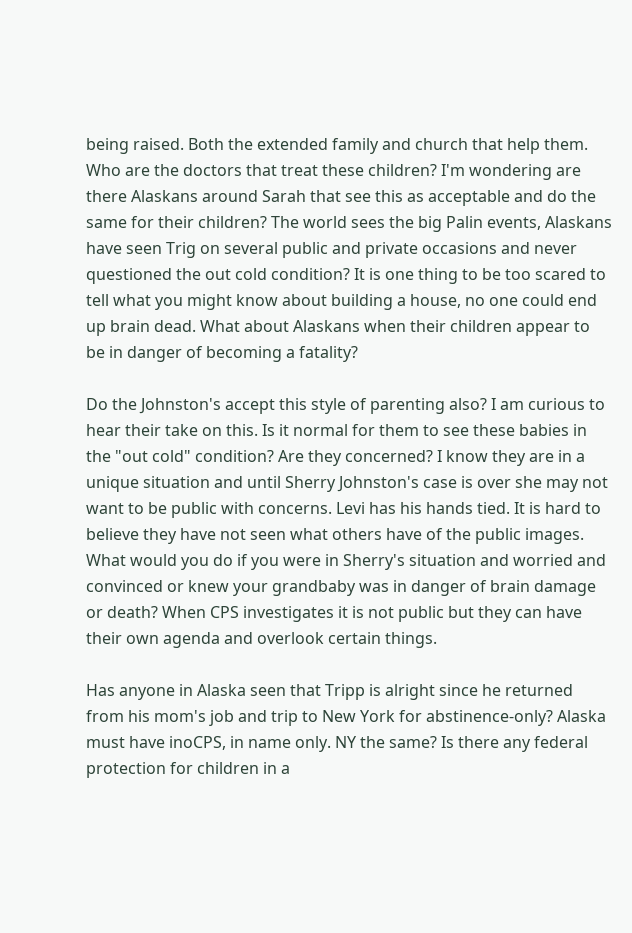being raised. Both the extended family and church that help them. Who are the doctors that treat these children? I'm wondering are there Alaskans around Sarah that see this as acceptable and do the same for their children? The world sees the big Palin events, Alaskans have seen Trig on several public and private occasions and never questioned the out cold condition? It is one thing to be too scared to tell what you might know about building a house, no one could end up brain dead. What about Alaskans when their children appear to be in danger of becoming a fatality?

Do the Johnston's accept this style of parenting also? I am curious to hear their take on this. Is it normal for them to see these babies in the "out cold" condition? Are they concerned? I know they are in a unique situation and until Sherry Johnston's case is over she may not want to be public with concerns. Levi has his hands tied. It is hard to believe they have not seen what others have of the public images. What would you do if you were in Sherry's situation and worried and convinced or knew your grandbaby was in danger of brain damage or death? When CPS investigates it is not public but they can have their own agenda and overlook certain things.

Has anyone in Alaska seen that Tripp is alright since he returned from his mom's job and trip to New York for abstinence-only? Alaska must have inoCPS, in name only. NY the same? Is there any federal protection for children in a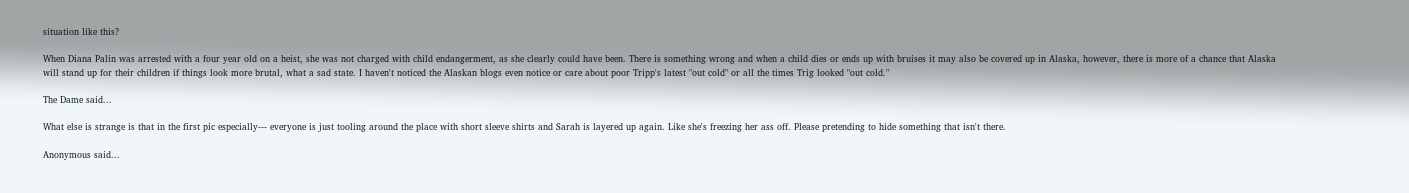situation like this?

When Diana Palin was arrested with a four year old on a heist, she was not charged with child endangerment, as she clearly could have been. There is something wrong and when a child dies or ends up with bruises it may also be covered up in Alaska, however, there is more of a chance that Alaska will stand up for their children if things look more brutal, what a sad state. I haven't noticed the Alaskan blogs even notice or care about poor Tripp's latest "out cold" or all the times Trig looked "out cold."

The Dame said...

What else is strange is that in the first pic especially--- everyone is just tooling around the place with short sleeve shirts and Sarah is layered up again. Like she's freezing her ass off. Please pretending to hide something that isn't there.

Anonymous said...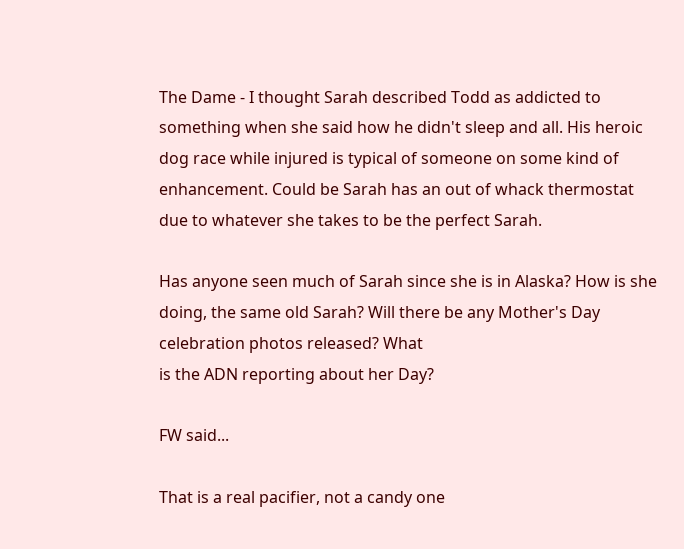The Dame - I thought Sarah described Todd as addicted to something when she said how he didn't sleep and all. His heroic dog race while injured is typical of someone on some kind of enhancement. Could be Sarah has an out of whack thermostat due to whatever she takes to be the perfect Sarah.

Has anyone seen much of Sarah since she is in Alaska? How is she doing, the same old Sarah? Will there be any Mother's Day celebration photos released? What
is the ADN reporting about her Day?

FW said...

That is a real pacifier, not a candy one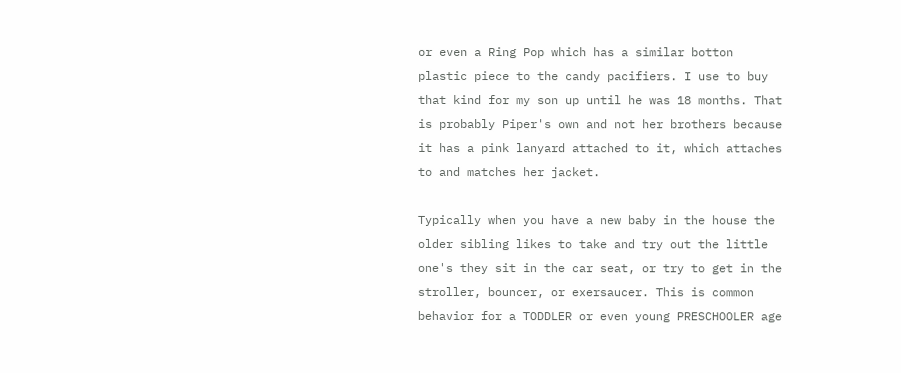or even a Ring Pop which has a similar botton plastic piece to the candy pacifiers. I use to buy that kind for my son up until he was 18 months. That is probably Piper's own and not her brothers because it has a pink lanyard attached to it, which attaches to and matches her jacket.

Typically when you have a new baby in the house the older sibling likes to take and try out the little one's they sit in the car seat, or try to get in the stroller, bouncer, or exersaucer. This is common behavior for a TODDLER or even young PRESCHOOLER age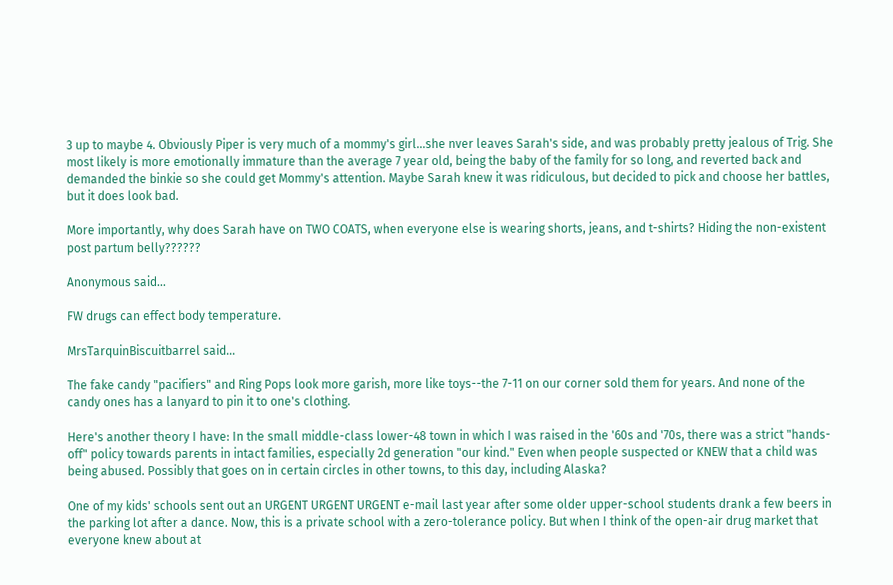3 up to maybe 4. Obviously Piper is very much of a mommy's girl...she nver leaves Sarah's side, and was probably pretty jealous of Trig. She most likely is more emotionally immature than the average 7 year old, being the baby of the family for so long, and reverted back and demanded the binkie so she could get Mommy's attention. Maybe Sarah knew it was ridiculous, but decided to pick and choose her battles, but it does look bad.

More importantly, why does Sarah have on TWO COATS, when everyone else is wearing shorts, jeans, and t-shirts? Hiding the non-existent post partum belly??????

Anonymous said...

FW drugs can effect body temperature.

MrsTarquinBiscuitbarrel said...

The fake candy "pacifiers" and Ring Pops look more garish, more like toys--the 7-11 on our corner sold them for years. And none of the candy ones has a lanyard to pin it to one's clothing.

Here's another theory I have: In the small middle-class lower-48 town in which I was raised in the '60s and '70s, there was a strict "hands-off" policy towards parents in intact families, especially 2d generation "our kind." Even when people suspected or KNEW that a child was being abused. Possibly that goes on in certain circles in other towns, to this day, including Alaska?

One of my kids' schools sent out an URGENT URGENT URGENT e-mail last year after some older upper-school students drank a few beers in the parking lot after a dance. Now, this is a private school with a zero-tolerance policy. But when I think of the open-air drug market that everyone knew about at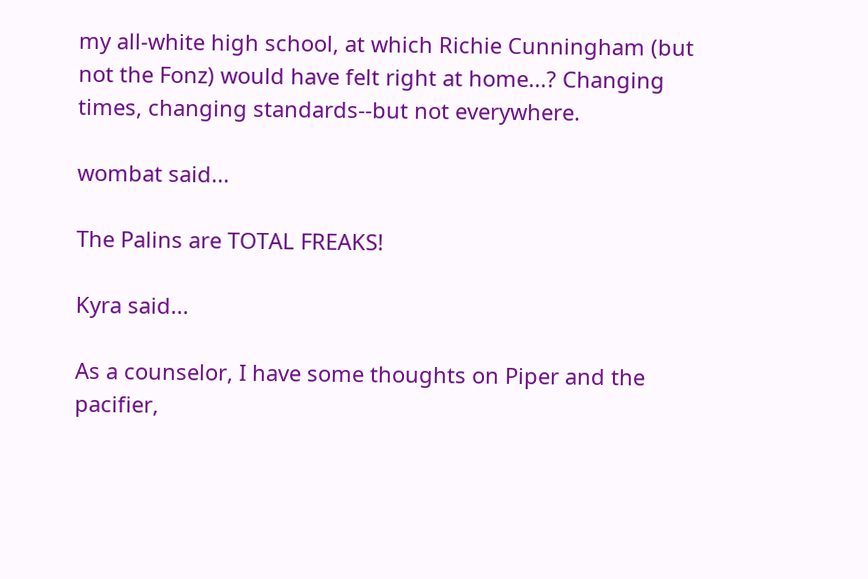my all-white high school, at which Richie Cunningham (but not the Fonz) would have felt right at home...? Changing times, changing standards--but not everywhere.

wombat said...

The Palins are TOTAL FREAKS!

Kyra said...

As a counselor, I have some thoughts on Piper and the pacifier,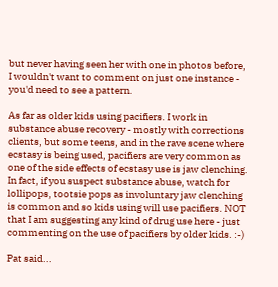but never having seen her with one in photos before, I wouldn't want to comment on just one instance - you'd need to see a pattern.

As far as older kids using pacifiers. I work in substance abuse recovery - mostly with corrections clients, but some teens, and in the rave scene where ecstasy is being used, pacifiers are very common as one of the side effects of ecstasy use is jaw clenching. In fact, if you suspect substance abuse, watch for lollipops, tootsie pops as involuntary jaw clenching is common and so kids using will use pacifiers. NOT that I am suggesting any kind of drug use here - just commenting on the use of pacifiers by older kids. :-)

Pat said...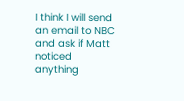I think I will send an email to NBC and ask if Matt noticed anything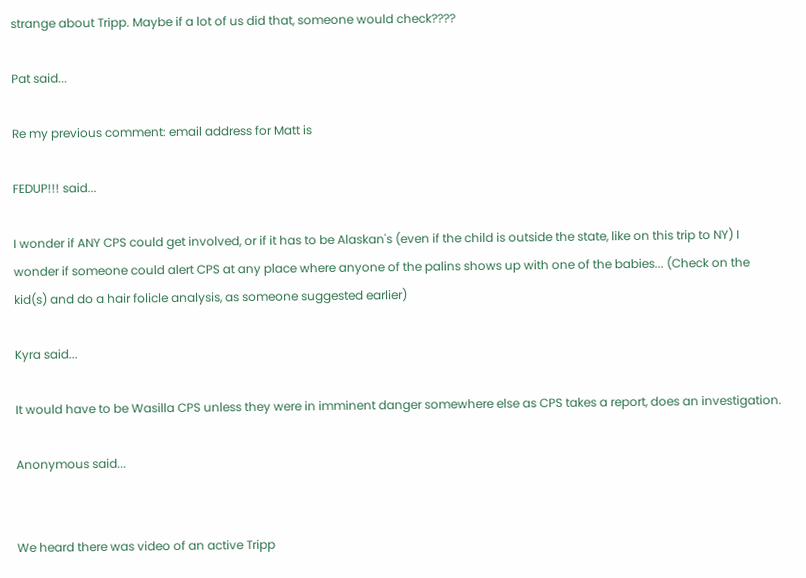strange about Tripp. Maybe if a lot of us did that, someone would check????

Pat said...

Re my previous comment: email address for Matt is

FEDUP!!! said...

I wonder if ANY CPS could get involved, or if it has to be Alaskan's (even if the child is outside the state, like on this trip to NY) I wonder if someone could alert CPS at any place where anyone of the palins shows up with one of the babies... (Check on the kid(s) and do a hair folicle analysis, as someone suggested earlier)

Kyra said...

It would have to be Wasilla CPS unless they were in imminent danger somewhere else as CPS takes a report, does an investigation.

Anonymous said...


We heard there was video of an active Tripp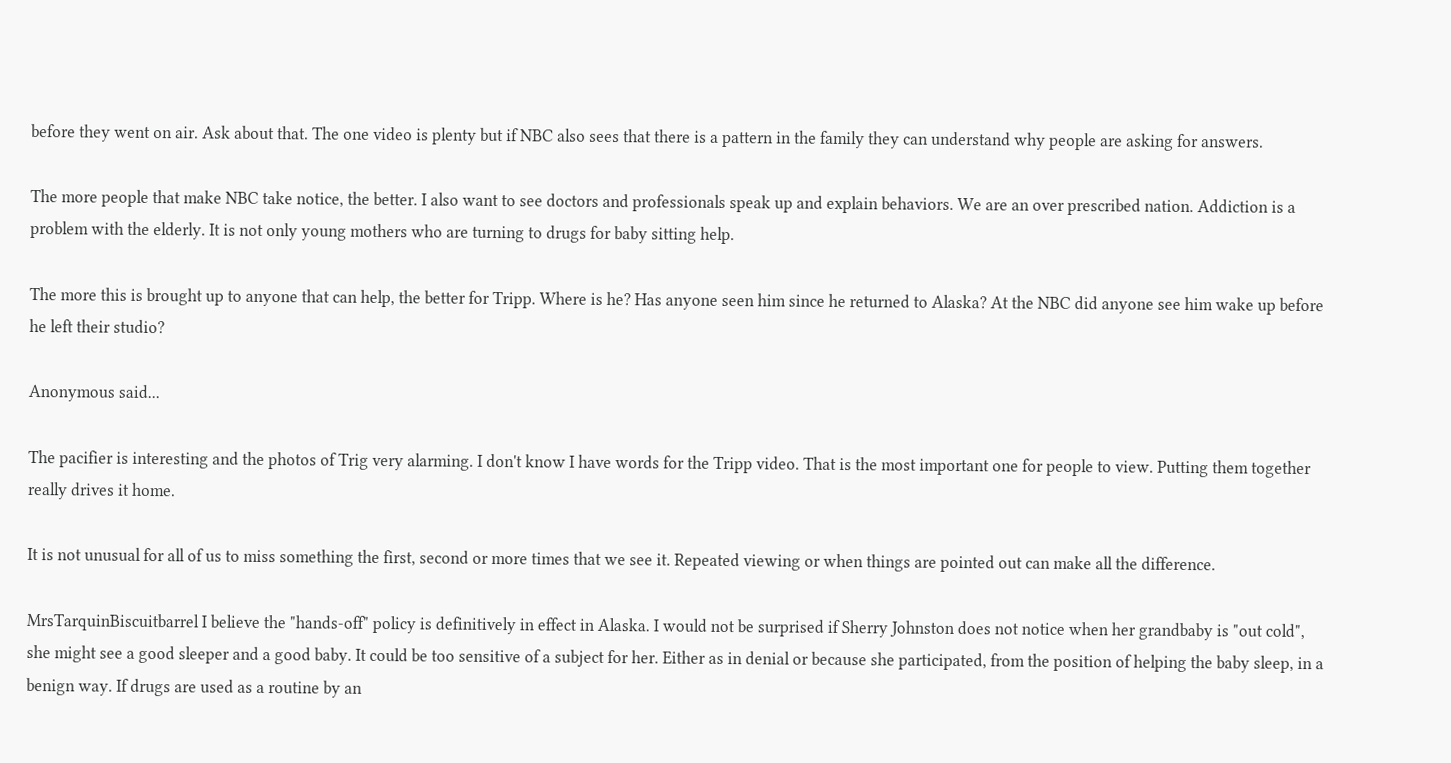before they went on air. Ask about that. The one video is plenty but if NBC also sees that there is a pattern in the family they can understand why people are asking for answers.

The more people that make NBC take notice, the better. I also want to see doctors and professionals speak up and explain behaviors. We are an over prescribed nation. Addiction is a problem with the elderly. It is not only young mothers who are turning to drugs for baby sitting help.

The more this is brought up to anyone that can help, the better for Tripp. Where is he? Has anyone seen him since he returned to Alaska? At the NBC did anyone see him wake up before he left their studio?

Anonymous said...

The pacifier is interesting and the photos of Trig very alarming. I don't know I have words for the Tripp video. That is the most important one for people to view. Putting them together really drives it home.

It is not unusual for all of us to miss something the first, second or more times that we see it. Repeated viewing or when things are pointed out can make all the difference.

MrsTarquinBiscuitbarrel I believe the "hands-off" policy is definitively in effect in Alaska. I would not be surprised if Sherry Johnston does not notice when her grandbaby is "out cold", she might see a good sleeper and a good baby. It could be too sensitive of a subject for her. Either as in denial or because she participated, from the position of helping the baby sleep, in a benign way. If drugs are used as a routine by an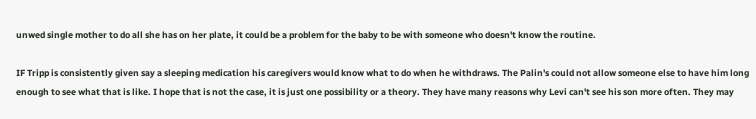unwed single mother to do all she has on her plate, it could be a problem for the baby to be with someone who doesn't know the routine.

IF Tripp is consistently given say a sleeping medication his caregivers would know what to do when he withdraws. The Palin's could not allow someone else to have him long enough to see what that is like. I hope that is not the case, it is just one possibility or a theory. They have many reasons why Levi can't see his son more often. They may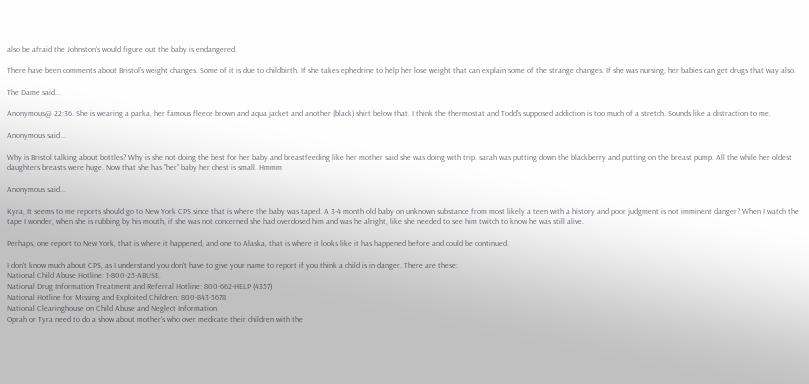also be afraid the Johnston's would figure out the baby is endangered.

There have been comments about Bristol's weight changes. Some of it is due to childbirth. If she takes ephedrine to help her lose weight that can explain some of the strange changes. If she was nursing, her babies can get drugs that way also.

The Dame said...

Anonymous@ 22:36. She is wearing a parka, her famous fleece brown and aqua jacket and another (black) shirt below that. I think the thermostat and Todd's supposed addiction is too much of a stretch. Sounds like a distraction to me.

Anonymous said...

Why is Bristol talking about bottles? Why is she not doing the best for her baby and breastfeeding like her mother said she was doing with trip. sarah was putting down the blackberry and putting on the breast pump. All the while her oldest daughters breasts were huge. Now that she has "her" baby her chest is small. Hmmm

Anonymous said...

Kyra, It seems to me reports should go to New York CPS since that is where the baby was taped. A 3-4 month old baby on unknown substance from most likely a teen with a history and poor judgment is not imminent danger? When I watch the tape I wonder, when she is rubbing by his mouth, if she was not concerned she had overdosed him and was he alright, like she needed to see him twitch to know he was still alive.

Perhaps, one report to New York, that is where it happened, and one to Alaska, that is where it looks like it has happened before and could be continued.

I don't know much about CPS, as I understand you don't have to give your name to report if you think a child is in danger. There are these:
National Child Abuse Hotline: 1-800-25-ABUSE.
National Drug Information Treatment and Referral Hotline: 800-662-HELP (4357)
National Hotline for Missing and Exploited Children: 800-843-5678
National Clearinghouse on Child Abuse and Neglect Information
Oprah or Tyra need to do a show about mother's who over medicate their children with the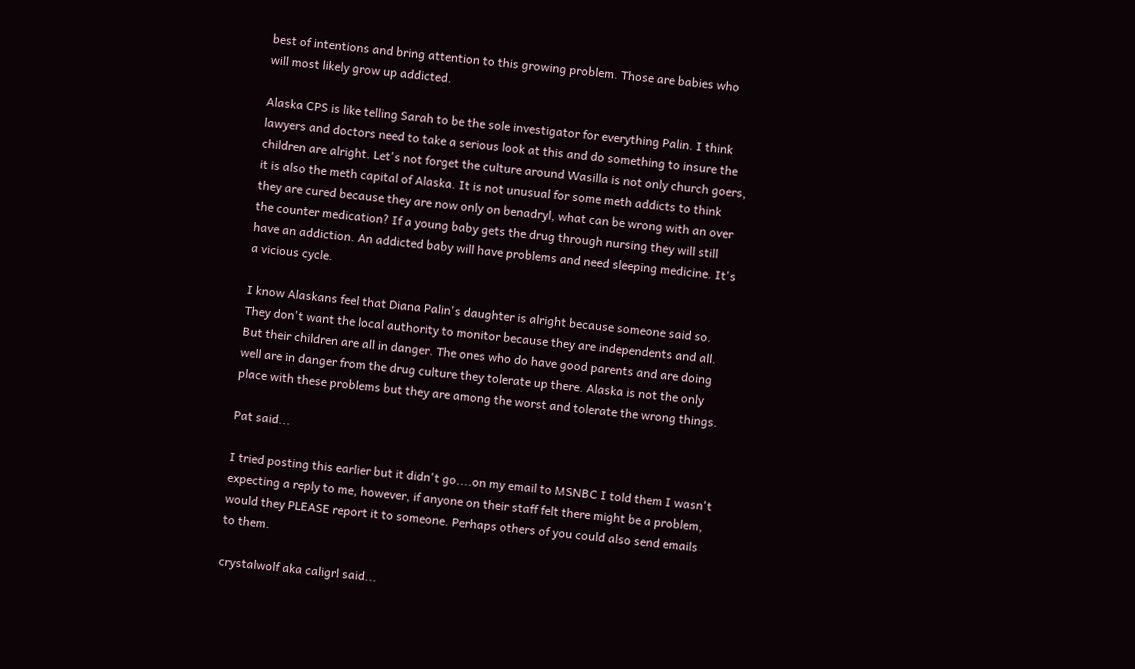best of intentions and bring attention to this growing problem. Those are babies who will most likely grow up addicted.

Alaska CPS is like telling Sarah to be the sole investigator for everything Palin. I think lawyers and doctors need to take a serious look at this and do something to insure the children are alright. Let's not forget the culture around Wasilla is not only church goers, it is also the meth capital of Alaska. It is not unusual for some meth addicts to think they are cured because they are now only on benadryl, what can be wrong with an over the counter medication? If a young baby gets the drug through nursing they will still have an addiction. An addicted baby will have problems and need sleeping medicine. It's a vicious cycle.

I know Alaskans feel that Diana Palin's daughter is alright because someone said so. They don't want the local authority to monitor because they are independents and all.
But their children are all in danger. The ones who do have good parents and are doing well are in danger from the drug culture they tolerate up there. Alaska is not the only place with these problems but they are among the worst and tolerate the wrong things.

Pat said...

I tried posting this earlier but it didn't go....on my email to MSNBC I told them I wasn't expecting a reply to me, however, if anyone on their staff felt there might be a problem, would they PLEASE report it to someone. Perhaps others of you could also send emails to them.

crystalwolf aka caligrl said...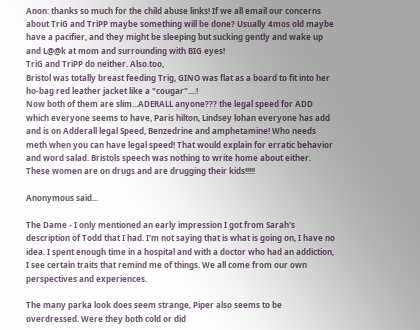Anon: thanks so much for the child abuse links! If we all email our concerns about TriG and TriPP maybe something will be done? Usually 4mos old maybe have a pacifier, and they might be sleeping but sucking gently and wake up and L@@k at mom and surrounding with BIG eyes!
TriG and TriPP do neither. Also.too,
Bristol was totally breast feeding Trig, GINO was flat as a board to fit into her ho-bag red leather jacket like a "cougar"....!
Now both of them are slim...ADERALL anyone??? the legal speed for ADD which everyone seems to have, Paris hilton, Lindsey lohan everyone has add and is on Adderall legal Speed, Benzedrine and amphetamine! Who needs meth when you can have legal speed! That would explain for erratic behavior and word salad. Bristols speech was nothing to write home about either.
These women are on drugs and are drugging their kids!!!!!

Anonymous said...

The Dame - I only mentioned an early impression I got from Sarah's description of Todd that I had. I'm not saying that is what is going on, I have no idea. I spent enough time in a hospital and with a doctor who had an addiction, I see certain traits that remind me of things. We all come from our own perspectives and experiences.

The many parka look does seem strange, Piper also seems to be overdressed. Were they both cold or did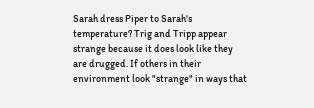Sarah dress Piper to Sarah's temperature? Trig and Tripp appear strange because it does look like they are drugged. If others in their environment look "strange" in ways that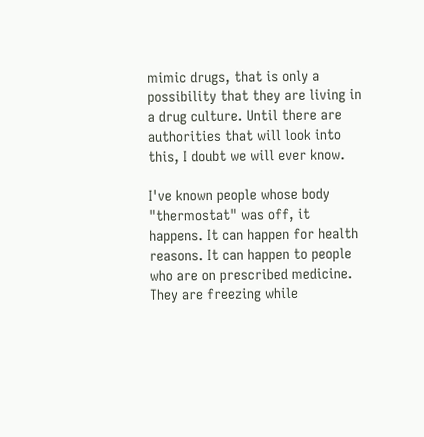mimic drugs, that is only a possibility that they are living in a drug culture. Until there are authorities that will look into this, I doubt we will ever know.

I've known people whose body "thermostat" was off, it happens. It can happen for health reasons. It can happen to people who are on prescribed medicine. They are freezing while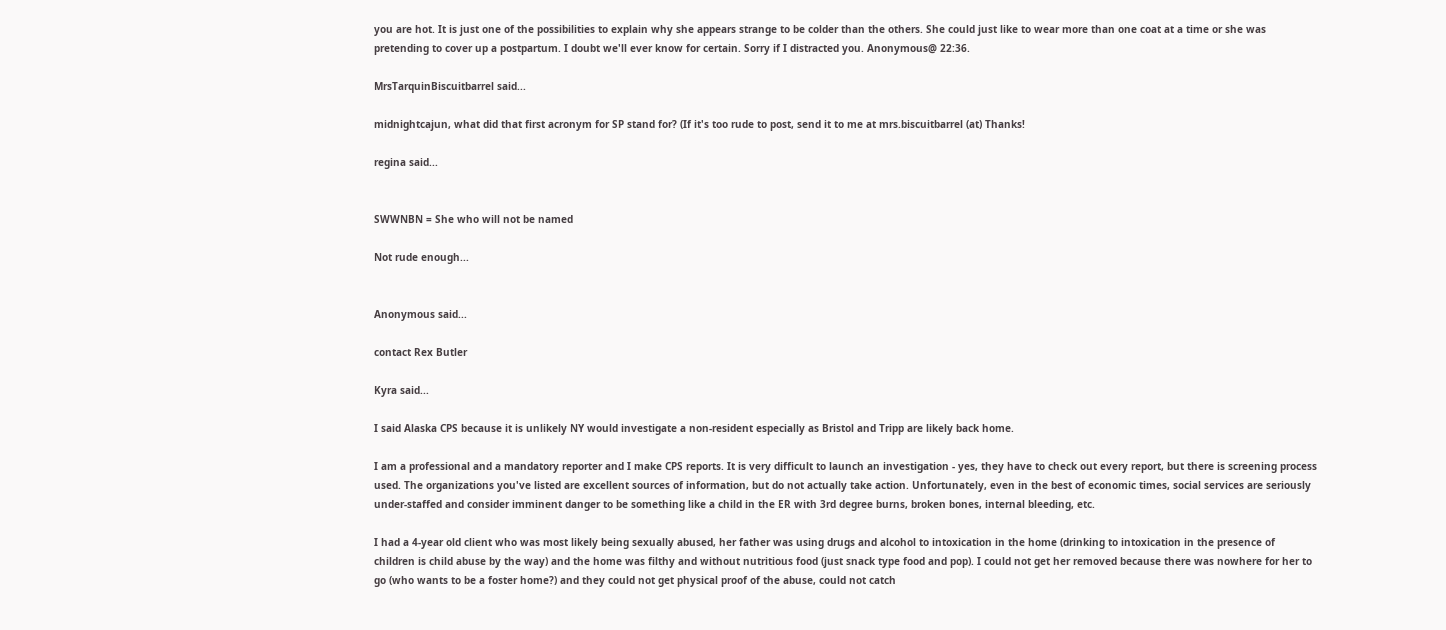you are hot. It is just one of the possibilities to explain why she appears strange to be colder than the others. She could just like to wear more than one coat at a time or she was pretending to cover up a postpartum. I doubt we'll ever know for certain. Sorry if I distracted you. Anonymous@ 22:36.

MrsTarquinBiscuitbarrel said...

midnightcajun, what did that first acronym for SP stand for? (If it's too rude to post, send it to me at mrs.biscuitbarrel (at) Thanks!

regina said...


SWWNBN = She who will not be named

Not rude enough...


Anonymous said...

contact Rex Butler

Kyra said...

I said Alaska CPS because it is unlikely NY would investigate a non-resident especially as Bristol and Tripp are likely back home.

I am a professional and a mandatory reporter and I make CPS reports. It is very difficult to launch an investigation - yes, they have to check out every report, but there is screening process used. The organizations you've listed are excellent sources of information, but do not actually take action. Unfortunately, even in the best of economic times, social services are seriously under-staffed and consider imminent danger to be something like a child in the ER with 3rd degree burns, broken bones, internal bleeding, etc.

I had a 4-year old client who was most likely being sexually abused, her father was using drugs and alcohol to intoxication in the home (drinking to intoxication in the presence of children is child abuse by the way) and the home was filthy and without nutritious food (just snack type food and pop). I could not get her removed because there was nowhere for her to go (who wants to be a foster home?) and they could not get physical proof of the abuse, could not catch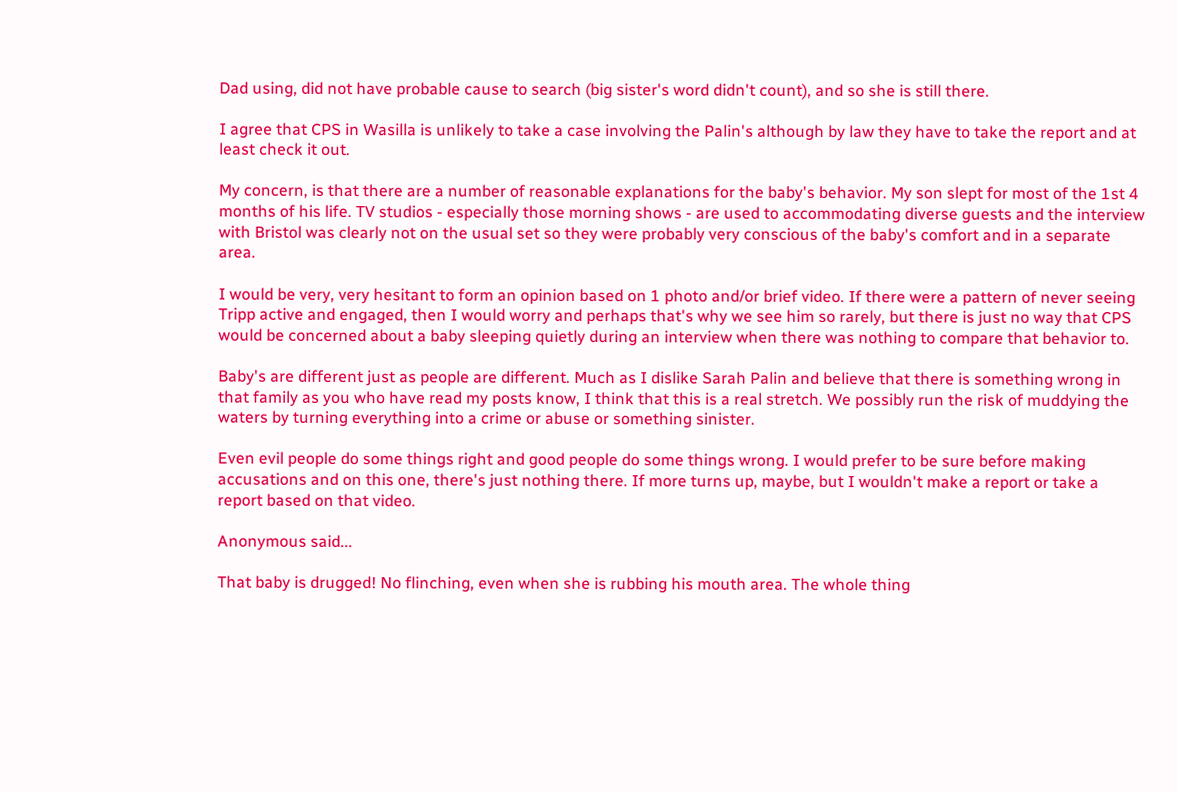Dad using, did not have probable cause to search (big sister's word didn't count), and so she is still there.

I agree that CPS in Wasilla is unlikely to take a case involving the Palin's although by law they have to take the report and at least check it out.

My concern, is that there are a number of reasonable explanations for the baby's behavior. My son slept for most of the 1st 4 months of his life. TV studios - especially those morning shows - are used to accommodating diverse guests and the interview with Bristol was clearly not on the usual set so they were probably very conscious of the baby's comfort and in a separate area.

I would be very, very hesitant to form an opinion based on 1 photo and/or brief video. If there were a pattern of never seeing Tripp active and engaged, then I would worry and perhaps that's why we see him so rarely, but there is just no way that CPS would be concerned about a baby sleeping quietly during an interview when there was nothing to compare that behavior to.

Baby's are different just as people are different. Much as I dislike Sarah Palin and believe that there is something wrong in that family as you who have read my posts know, I think that this is a real stretch. We possibly run the risk of muddying the waters by turning everything into a crime or abuse or something sinister.

Even evil people do some things right and good people do some things wrong. I would prefer to be sure before making accusations and on this one, there's just nothing there. If more turns up, maybe, but I wouldn't make a report or take a report based on that video.

Anonymous said...

That baby is drugged! No flinching, even when she is rubbing his mouth area. The whole thing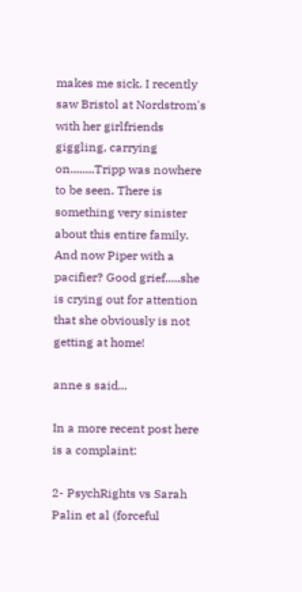makes me sick. I recently saw Bristol at Nordstrom's with her girlfriends giggling, carrying on........Tripp was nowhere to be seen. There is something very sinister about this entire family. And now Piper with a pacifier? Good grief.....she is crying out for attention that she obviously is not getting at home!

anne s said...

In a more recent post here is a complaint:

2- PsychRights vs Sarah Palin et al (forceful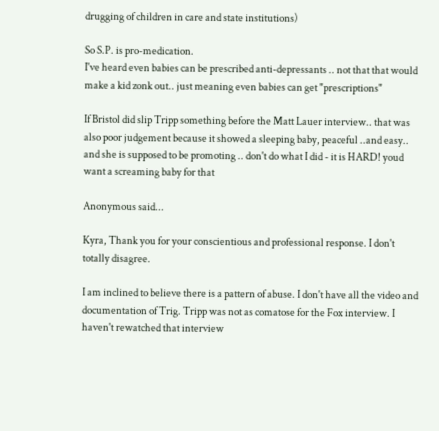drugging of children in care and state institutions)

So S.P. is pro-medication.
I've heard even babies can be prescribed anti-depressants .. not that that would make a kid zonk out.. just meaning even babies can get "prescriptions"

If Bristol did slip Tripp something before the Matt Lauer interview.. that was also poor judgement because it showed a sleeping baby, peaceful ..and easy.. and she is supposed to be promoting .. don't do what I did - it is HARD! youd want a screaming baby for that

Anonymous said...

Kyra, Thank you for your conscientious and professional response. I don't totally disagree.

I am inclined to believe there is a pattern of abuse. I don't have all the video and documentation of Trig. Tripp was not as comatose for the Fox interview. I haven't rewatched that interview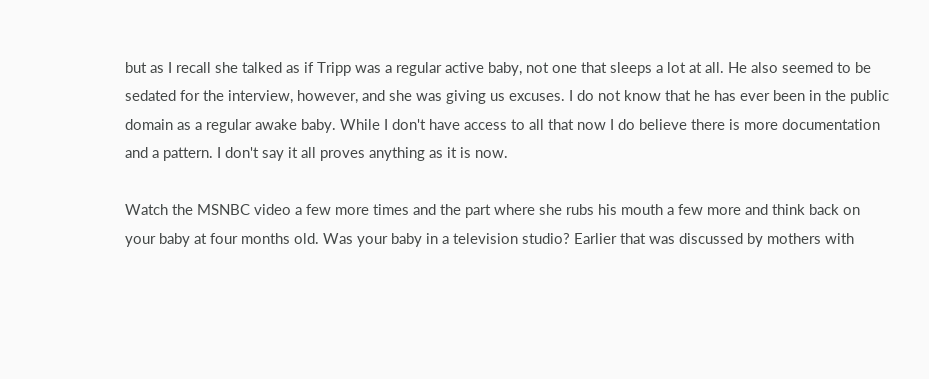but as I recall she talked as if Tripp was a regular active baby, not one that sleeps a lot at all. He also seemed to be sedated for the interview, however, and she was giving us excuses. I do not know that he has ever been in the public domain as a regular awake baby. While I don't have access to all that now I do believe there is more documentation and a pattern. I don't say it all proves anything as it is now.

Watch the MSNBC video a few more times and the part where she rubs his mouth a few more and think back on your baby at four months old. Was your baby in a television studio? Earlier that was discussed by mothers with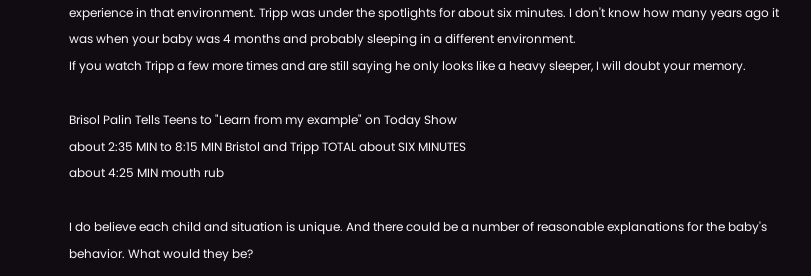experience in that environment. Tripp was under the spotlights for about six minutes. I don't know how many years ago it was when your baby was 4 months and probably sleeping in a different environment.
If you watch Tripp a few more times and are still saying he only looks like a heavy sleeper, I will doubt your memory.

Brisol Palin Tells Teens to "Learn from my example" on Today Show
about 2:35 MIN to 8:15 MIN Bristol and Tripp TOTAL about SIX MINUTES
about 4:25 MIN mouth rub

I do believe each child and situation is unique. And there could be a number of reasonable explanations for the baby's behavior. What would they be?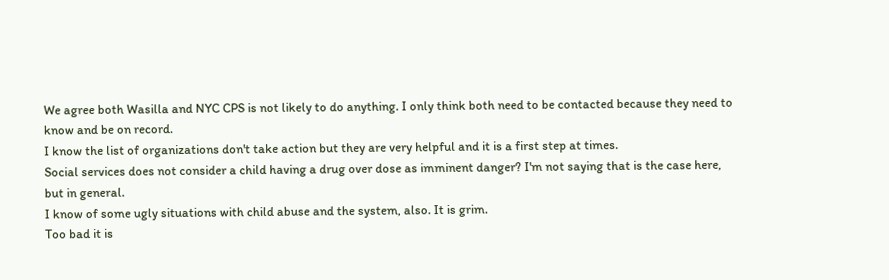We agree both Wasilla and NYC CPS is not likely to do anything. I only think both need to be contacted because they need to know and be on record.
I know the list of organizations don't take action but they are very helpful and it is a first step at times.
Social services does not consider a child having a drug over dose as imminent danger? I'm not saying that is the case here, but in general.
I know of some ugly situations with child abuse and the system, also. It is grim.
Too bad it is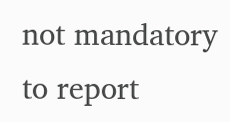not mandatory to report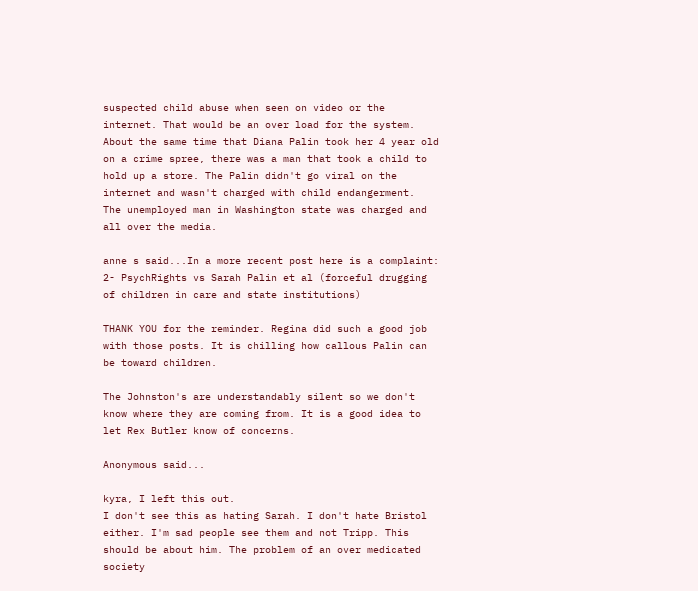suspected child abuse when seen on video or the internet. That would be an over load for the system. About the same time that Diana Palin took her 4 year old on a crime spree, there was a man that took a child to hold up a store. The Palin didn't go viral on the internet and wasn't charged with child endangerment.
The unemployed man in Washington state was charged and all over the media.

anne s said...In a more recent post here is a complaint:
2- PsychRights vs Sarah Palin et al (forceful drugging of children in care and state institutions)

THANK YOU for the reminder. Regina did such a good job with those posts. It is chilling how callous Palin can be toward children.

The Johnston's are understandably silent so we don't know where they are coming from. It is a good idea to let Rex Butler know of concerns.

Anonymous said...

kyra, I left this out.
I don't see this as hating Sarah. I don't hate Bristol either. I'm sad people see them and not Tripp. This should be about him. The problem of an over medicated society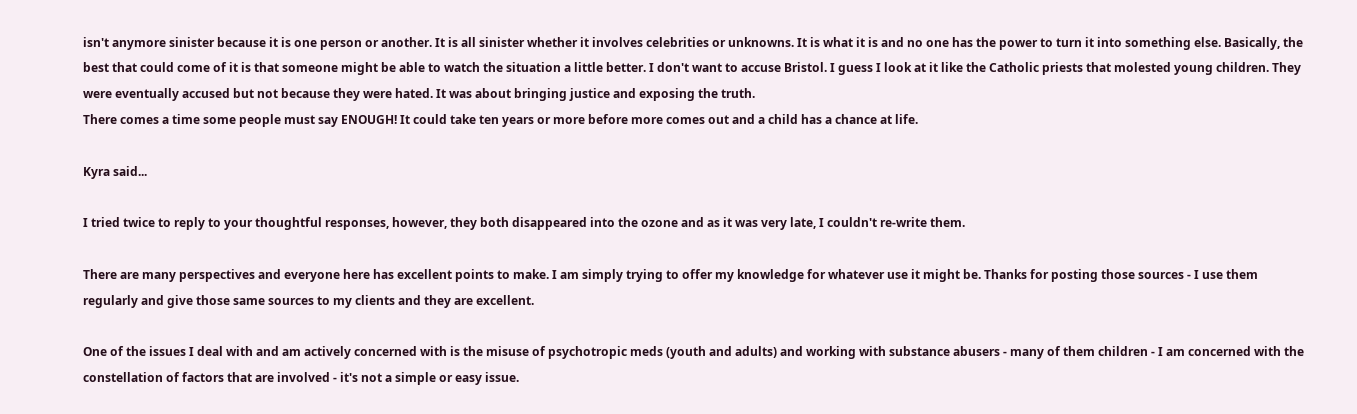isn't anymore sinister because it is one person or another. It is all sinister whether it involves celebrities or unknowns. It is what it is and no one has the power to turn it into something else. Basically, the best that could come of it is that someone might be able to watch the situation a little better. I don't want to accuse Bristol. I guess I look at it like the Catholic priests that molested young children. They were eventually accused but not because they were hated. It was about bringing justice and exposing the truth.
There comes a time some people must say ENOUGH! It could take ten years or more before more comes out and a child has a chance at life.

Kyra said...

I tried twice to reply to your thoughtful responses, however, they both disappeared into the ozone and as it was very late, I couldn't re-write them.

There are many perspectives and everyone here has excellent points to make. I am simply trying to offer my knowledge for whatever use it might be. Thanks for posting those sources - I use them regularly and give those same sources to my clients and they are excellent.

One of the issues I deal with and am actively concerned with is the misuse of psychotropic meds (youth and adults) and working with substance abusers - many of them children - I am concerned with the constellation of factors that are involved - it's not a simple or easy issue.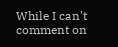While I can't comment on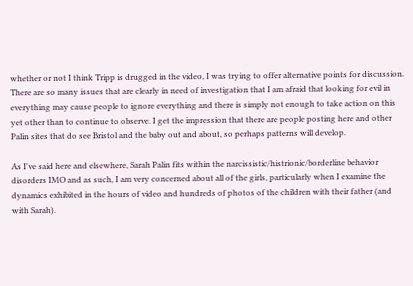whether or not I think Tripp is drugged in the video, I was trying to offer alternative points for discussion. There are so many issues that are clearly in need of investigation that I am afraid that looking for evil in everything may cause people to ignore everything and there is simply not enough to take action on this yet other than to continue to observe. I get the impression that there are people posting here and other Palin sites that do see Bristol and the baby out and about, so perhaps patterns will develop.

As I've said here and elsewhere, Sarah Palin fits within the narcissistic/histrionic/borderline behavior disorders IMO and as such, I am very concerned about all of the girls, particularly when I examine the dynamics exhibited in the hours of video and hundreds of photos of the children with their father (and with Sarah).